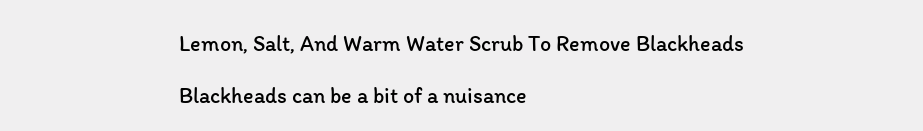Lemon, Salt, And Warm Water Scrub To Remove Blackheads

Blackheads can be a bit of a nuisance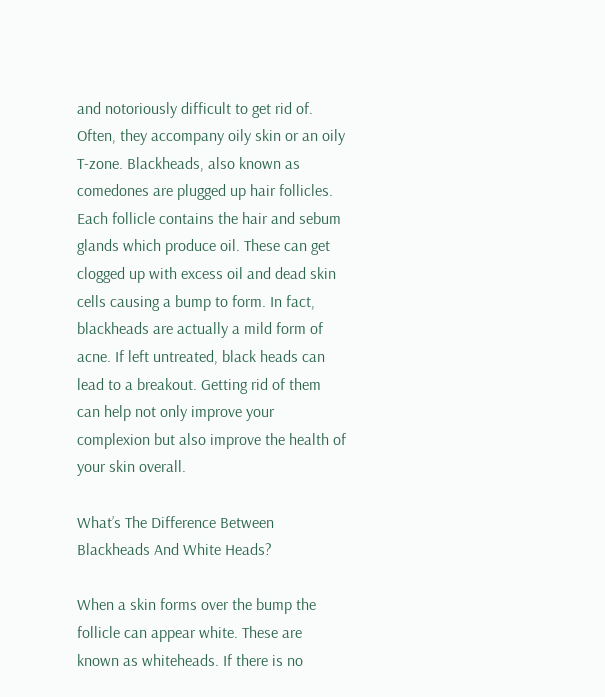and notoriously difficult to get rid of. Often, they accompany oily skin or an oily T-zone. Blackheads, also known as comedones are plugged up hair follicles. Each follicle contains the hair and sebum glands which produce oil. These can get clogged up with excess oil and dead skin cells causing a bump to form. In fact, blackheads are actually a mild form of acne. If left untreated, black heads can lead to a breakout. Getting rid of them can help not only improve your complexion but also improve the health of your skin overall.

What’s The Difference Between Blackheads And White Heads?

When a skin forms over the bump the follicle can appear white. These are known as whiteheads. If there is no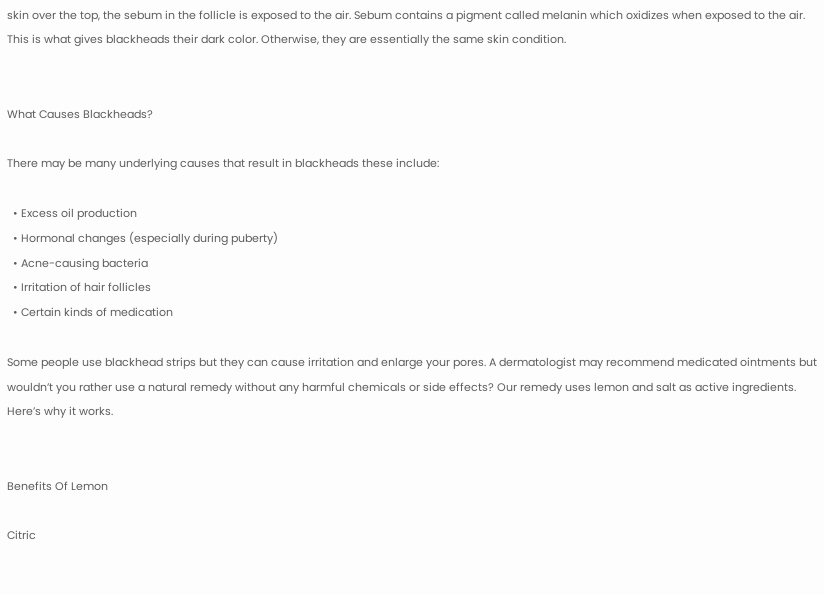skin over the top, the sebum in the follicle is exposed to the air. Sebum contains a pigment called melanin which oxidizes when exposed to the air. This is what gives blackheads their dark color. Otherwise, they are essentially the same skin condition.


What Causes Blackheads?

There may be many underlying causes that result in blackheads these include:

  • Excess oil production
  • Hormonal changes (especially during puberty)
  • Acne-causing bacteria
  • Irritation of hair follicles
  • Certain kinds of medication

Some people use blackhead strips but they can cause irritation and enlarge your pores. A dermatologist may recommend medicated ointments but wouldn’t you rather use a natural remedy without any harmful chemicals or side effects? Our remedy uses lemon and salt as active ingredients. Here’s why it works.


Benefits Of Lemon

Citric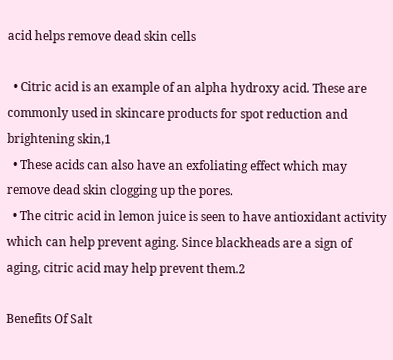acid helps remove dead skin cells

  • Citric acid is an example of an alpha hydroxy acid. These are commonly used in skincare products for spot reduction and brightening skin,1
  • These acids can also have an exfoliating effect which may remove dead skin clogging up the pores.
  • The citric acid in lemon juice is seen to have antioxidant activity which can help prevent aging. Since blackheads are a sign of aging, citric acid may help prevent them.2

Benefits Of Salt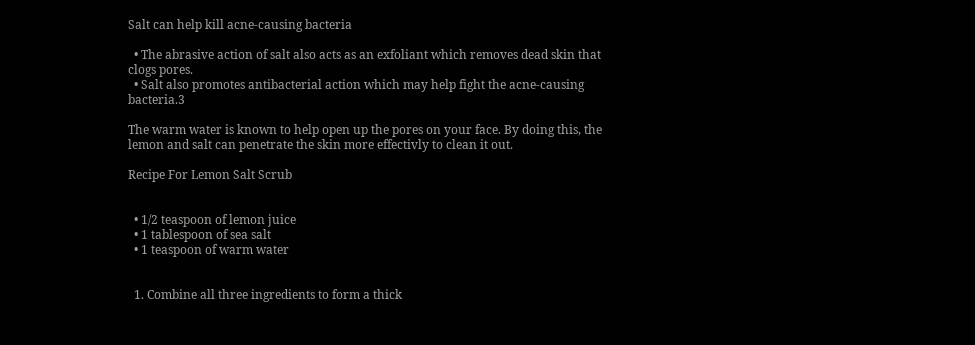Salt can help kill acne-causing bacteria

  • The abrasive action of salt also acts as an exfoliant which removes dead skin that clogs pores.
  • Salt also promotes antibacterial action which may help fight the acne-causing bacteria.3

The warm water is known to help open up the pores on your face. By doing this, the lemon and salt can penetrate the skin more effectivly to clean it out.

Recipe For Lemon Salt Scrub


  • 1/2 teaspoon of lemon juice
  • 1 tablespoon of sea salt
  • 1 teaspoon of warm water


  1. Combine all three ingredients to form a thick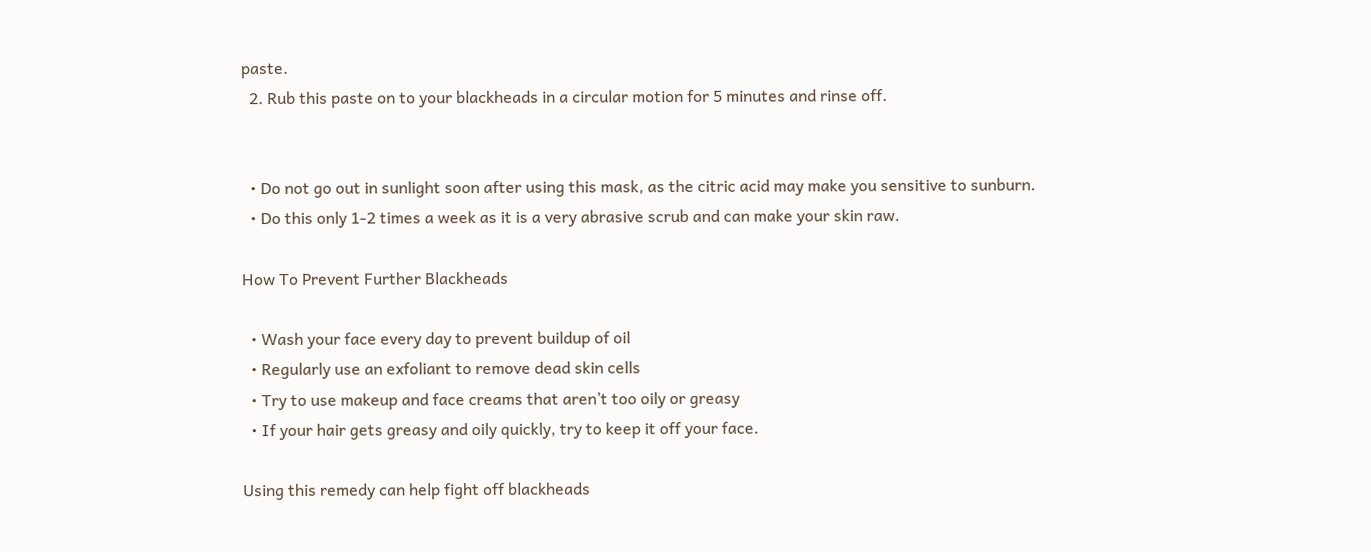paste.
  2. Rub this paste on to your blackheads in a circular motion for 5 minutes and rinse off.


  • Do not go out in sunlight soon after using this mask, as the citric acid may make you sensitive to sunburn.
  • Do this only 1-2 times a week as it is a very abrasive scrub and can make your skin raw.

How To Prevent Further Blackheads

  • Wash your face every day to prevent buildup of oil
  • Regularly use an exfoliant to remove dead skin cells
  • Try to use makeup and face creams that aren’t too oily or greasy
  • If your hair gets greasy and oily quickly, try to keep it off your face.

Using this remedy can help fight off blackheads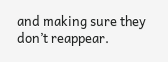and making sure they don’t reappear.